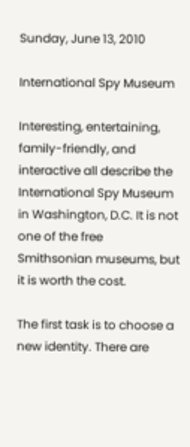Sunday, June 13, 2010

International Spy Museum

Interesting, entertaining, family-friendly, and interactive all describe the International Spy Museum in Washington, D.C. It is not one of the free Smithsonian museums, but it is worth the cost.

The first task is to choose a new identity. There are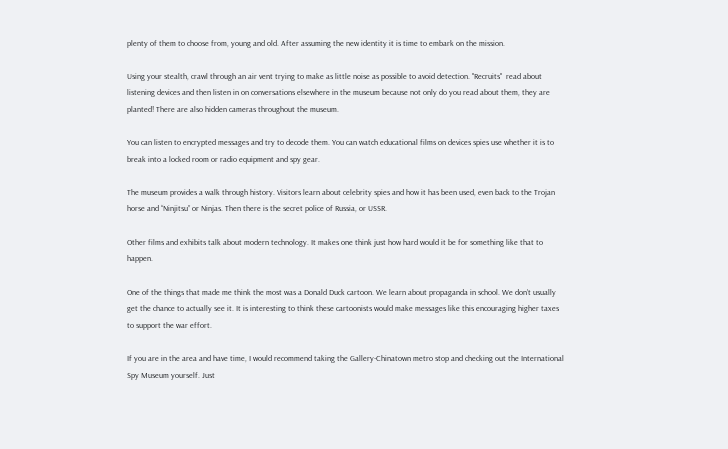plenty of them to choose from, young and old. After assuming the new identity it is time to embark on the mission.

Using your stealth, crawl through an air vent trying to make as little noise as possible to avoid detection. "Recruits"  read about listening devices and then listen in on conversations elsewhere in the museum because not only do you read about them, they are planted! There are also hidden cameras throughout the museum.

You can listen to encrypted messages and try to decode them. You can watch educational films on devices spies use whether it is to break into a locked room or radio equipment and spy gear.

The museum provides a walk through history. Visitors learn about celebrity spies and how it has been used, even back to the Trojan horse and “Ninjitsu” or Ninjas. Then there is the secret police of Russia, or USSR.

Other films and exhibits talk about modern technology. It makes one think just how hard would it be for something like that to happen.

One of the things that made me think the most was a Donald Duck cartoon. We learn about propaganda in school. We don’t usually get the chance to actually see it. It is interesting to think these cartoonists would make messages like this encouraging higher taxes to support the war effort.

If you are in the area and have time, I would recommend taking the Gallery-Chinatown metro stop and checking out the International Spy Museum yourself. Just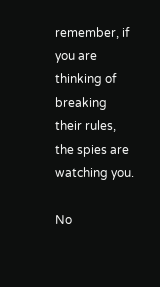remember, if you are thinking of breaking their rules, the spies are watching you.

No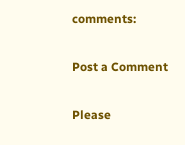comments:

Post a Comment

Please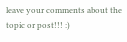leave your comments about the topic or post!!! :)